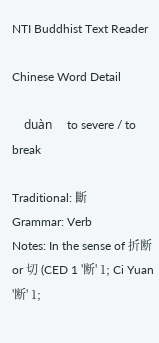NTI Buddhist Text Reader

Chinese Word Detail

    duàn     to severe / to break

Traditional: 斷
Grammar: Verb
Notes: In the sense of 折断 or 切 (CED 1 '断' 1; Ci Yuan '断' 1;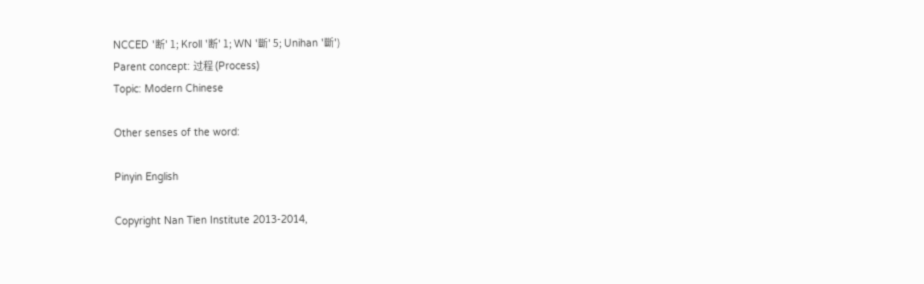NCCED '断' 1; Kroll '断' 1; WN '斷' 5; Unihan '斷')
Parent concept: 过程 (Process)
Topic: Modern Chinese

Other senses of the word:

Pinyin English

Copyright Nan Tien Institute 2013-2014,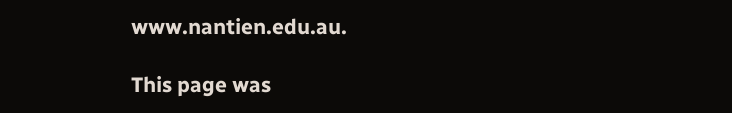www.nantien.edu.au.

This page was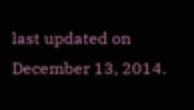last updated on December 13, 2014.